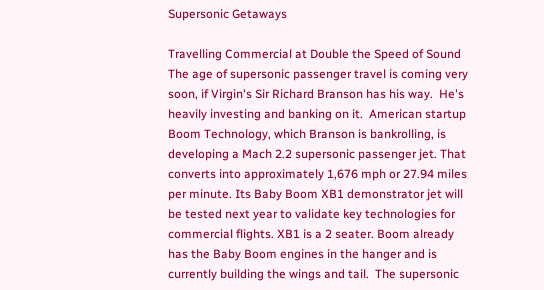Supersonic Getaways

Travelling Commercial at Double the Speed of Sound
The age of supersonic passenger travel is coming very soon, if Virgin's Sir Richard Branson has his way.  He's heavily investing and banking on it.  American startup Boom Technology, which Branson is bankrolling, is developing a Mach 2.2 supersonic passenger jet. That converts into approximately 1,676 mph or 27.94 miles per minute. Its Baby Boom XB1 demonstrator jet will be tested next year to validate key technologies for commercial flights. XB1 is a 2 seater. Boom already has the Baby Boom engines in the hanger and is currently building the wings and tail.  The supersonic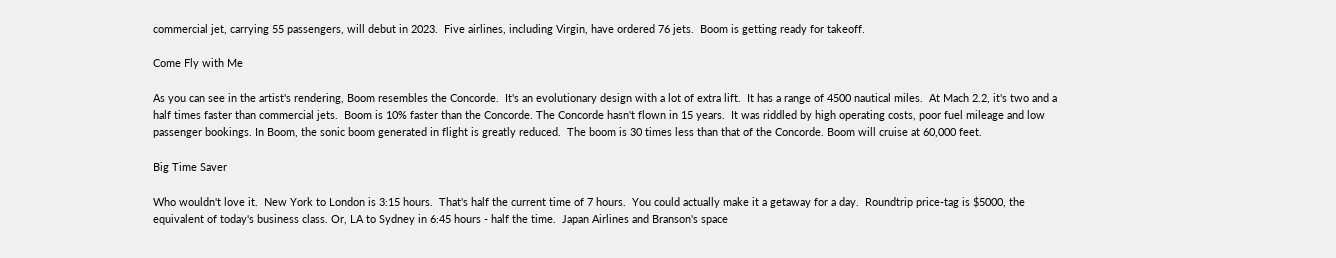commercial jet, carrying 55 passengers, will debut in 2023.  Five airlines, including Virgin, have ordered 76 jets.  Boom is getting ready for takeoff.

Come Fly with Me

As you can see in the artist's rendering, Boom resembles the Concorde.  It's an evolutionary design with a lot of extra lift.  It has a range of 4500 nautical miles.  At Mach 2.2, it's two and a half times faster than commercial jets.  Boom is 10% faster than the Concorde. The Concorde hasn't flown in 15 years.  It was riddled by high operating costs, poor fuel mileage and low passenger bookings. In Boom, the sonic boom generated in flight is greatly reduced.  The boom is 30 times less than that of the Concorde. Boom will cruise at 60,000 feet.

Big Time Saver

Who wouldn't love it.  New York to London is 3:15 hours.  That's half the current time of 7 hours.  You could actually make it a getaway for a day.  Roundtrip price-tag is $5000, the equivalent of today's business class. Or, LA to Sydney in 6:45 hours - half the time.  Japan Airlines and Branson's space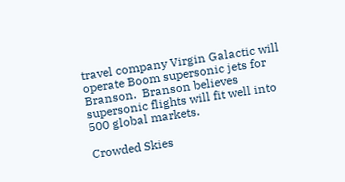travel company Virgin Galactic will operate Boom supersonic jets for Branson.  Branson believes supersonic flights will fit well into 500 global markets.

Crowded Skies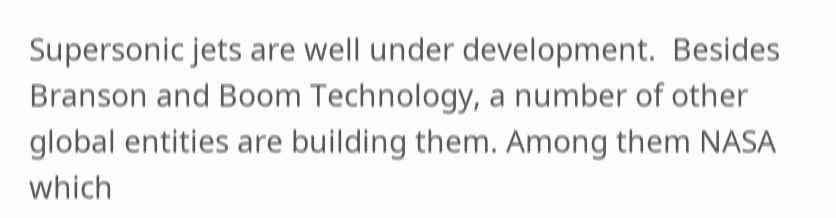Supersonic jets are well under development.  Besides Branson and Boom Technology, a number of other global entities are building them. Among them NASA which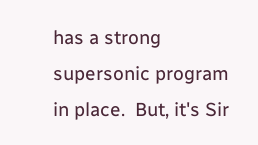has a strong supersonic program in place.  But, it's Sir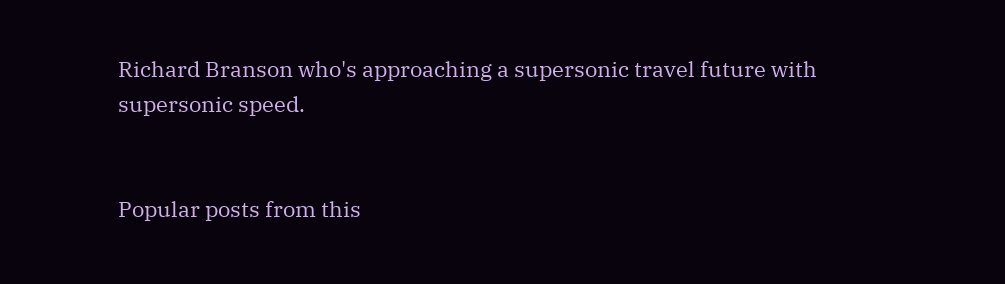Richard Branson who's approaching a supersonic travel future with supersonic speed.


Popular posts from this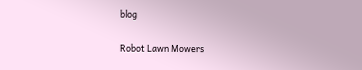blog

Robot Lawn Mowers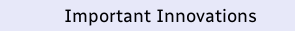Important Innovations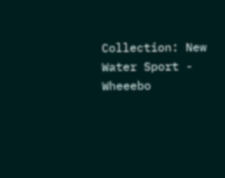Collection: New Water Sport - Wheeebo